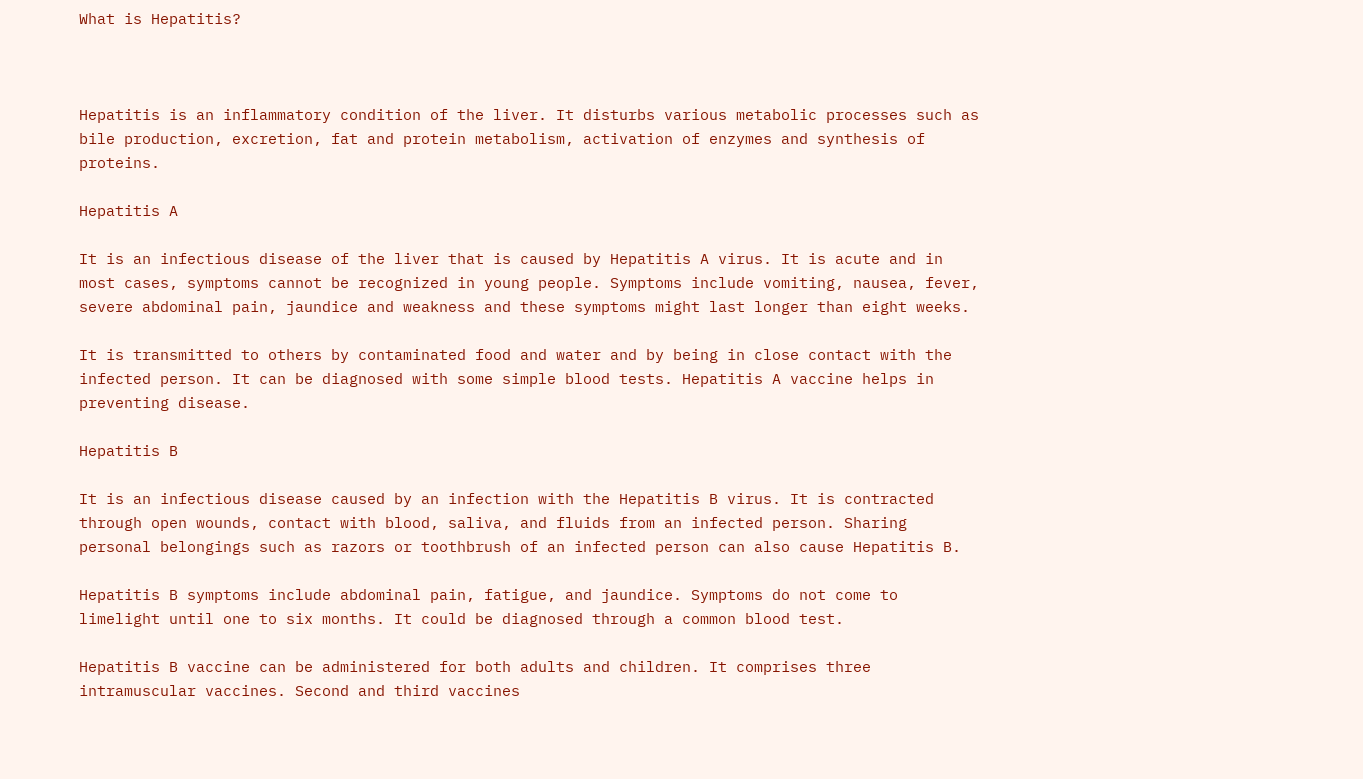What is Hepatitis?



Hepatitis is an inflammatory condition of the liver. It disturbs various metabolic processes such as bile production, excretion, fat and protein metabolism, activation of enzymes and synthesis of proteins.

Hepatitis A

It is an infectious disease of the liver that is caused by Hepatitis A virus. It is acute and in most cases, symptoms cannot be recognized in young people. Symptoms include vomiting, nausea, fever, severe abdominal pain, jaundice and weakness and these symptoms might last longer than eight weeks.

It is transmitted to others by contaminated food and water and by being in close contact with the infected person. It can be diagnosed with some simple blood tests. Hepatitis A vaccine helps in preventing disease.

Hepatitis B

It is an infectious disease caused by an infection with the Hepatitis B virus. It is contracted through open wounds, contact with blood, saliva, and fluids from an infected person. Sharing personal belongings such as razors or toothbrush of an infected person can also cause Hepatitis B.

Hepatitis B symptoms include abdominal pain, fatigue, and jaundice. Symptoms do not come to limelight until one to six months. It could be diagnosed through a common blood test.

Hepatitis B vaccine can be administered for both adults and children. It comprises three intramuscular vaccines. Second and third vaccines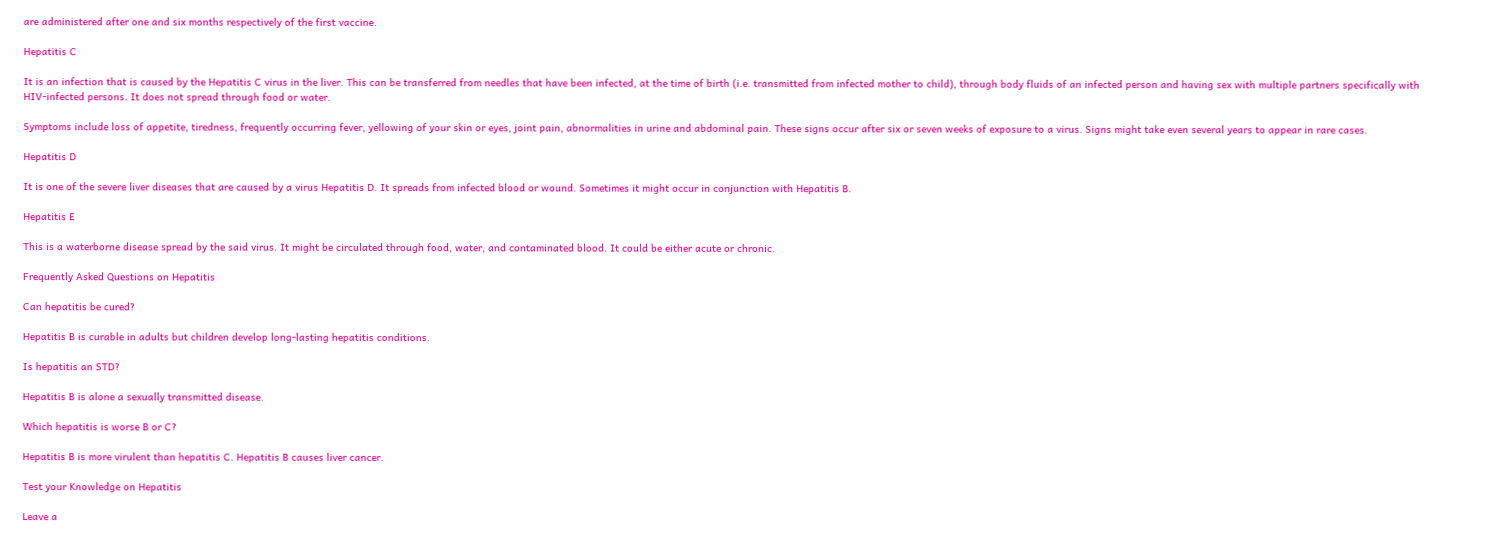are administered after one and six months respectively of the first vaccine.

Hepatitis C

It is an infection that is caused by the Hepatitis C virus in the liver. This can be transferred from needles that have been infected, at the time of birth (i.e. transmitted from infected mother to child), through body fluids of an infected person and having sex with multiple partners specifically with HIV-infected persons. It does not spread through food or water.

Symptoms include loss of appetite, tiredness, frequently occurring fever, yellowing of your skin or eyes, joint pain, abnormalities in urine and abdominal pain. These signs occur after six or seven weeks of exposure to a virus. Signs might take even several years to appear in rare cases.

Hepatitis D

It is one of the severe liver diseases that are caused by a virus Hepatitis D. It spreads from infected blood or wound. Sometimes it might occur in conjunction with Hepatitis B.

Hepatitis E

This is a waterborne disease spread by the said virus. It might be circulated through food, water, and contaminated blood. It could be either acute or chronic.

Frequently Asked Questions on Hepatitis

Can hepatitis be cured?

Hepatitis B is curable in adults but children develop long-lasting hepatitis conditions.

Is hepatitis an STD?

Hepatitis B is alone a sexually transmitted disease.

Which hepatitis is worse B or C?

Hepatitis B is more virulent than hepatitis C. Hepatitis B causes liver cancer.

Test your Knowledge on Hepatitis

Leave a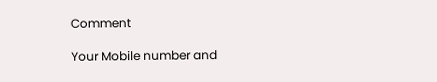Comment

Your Mobile number and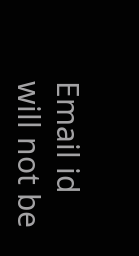Email id will not be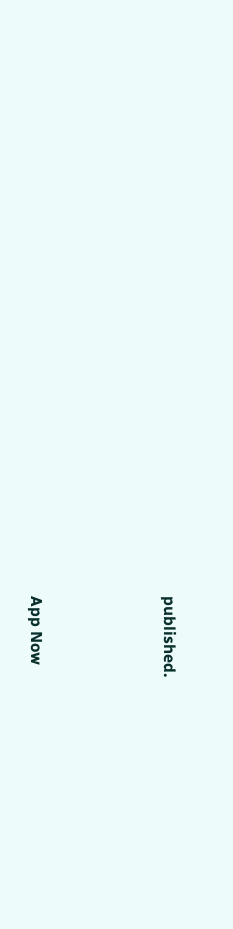published.





App Now